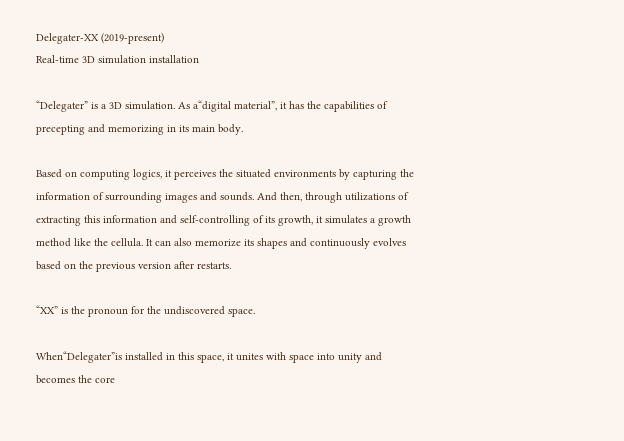Delegater-XX (2019-present)
Real-time 3D simulation installation

“Delegater” is a 3D simulation. As a“digital material”, it has the capabilities of precepting and memorizing in its main body.

Based on computing logics, it perceives the situated environments by capturing the information of surrounding images and sounds. And then, through utilizations of extracting this information and self-controlling of its growth, it simulates a growth method like the cellula. It can also memorize its shapes and continuously evolves based on the previous version after restarts.

“XX” is the pronoun for the undiscovered space.

When“Delegater”is installed in this space, it unites with space into unity and becomes the core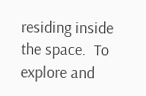residing inside the space.  To explore and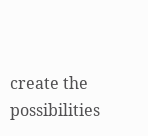create the possibilities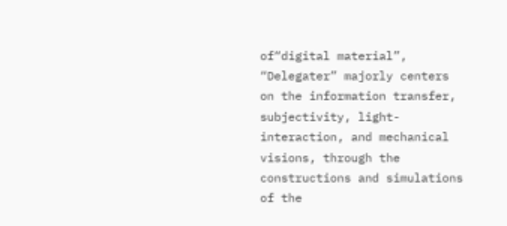of“digital material”, “Delegater” majorly centers on the information transfer, subjectivity, light-interaction, and mechanical visions, through the constructions and simulations of the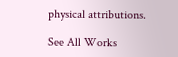physical attributions.

See All Works